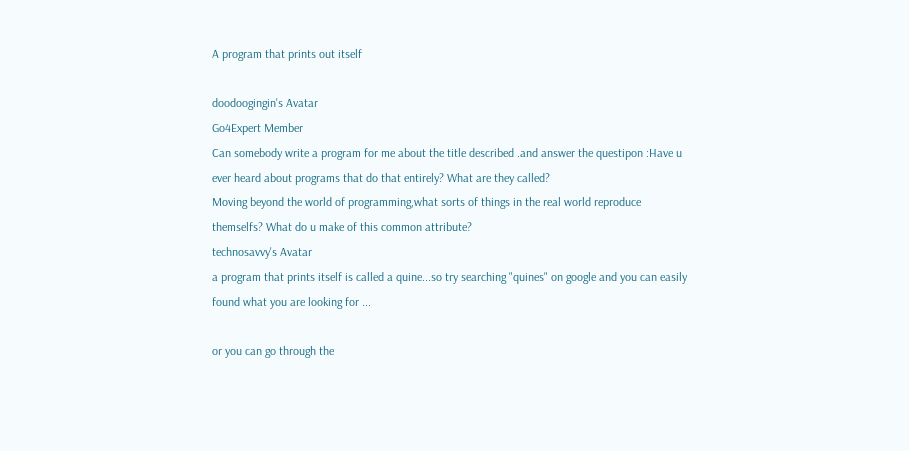A program that prints out itself

doodoogingin's Avatar
Go4Expert Member
Can somebody write a program for me about the title described .and answer the questipon :Have u ever heard about programs that do that entirely? What are they called?
Moving beyond the world of programming,what sorts of things in the real world reproduce
themselfs? What do u make of this common attribute?
technosavvy's Avatar
a program that prints itself is called a quine...so try searching "quines" on google and you can easily found what you are looking for ...

or you can go through the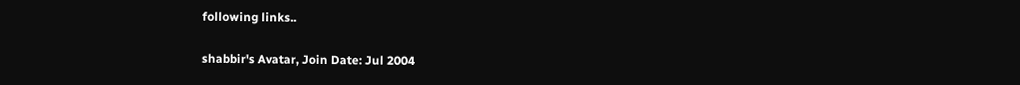following links..

shabbir's Avatar, Join Date: Jul 2004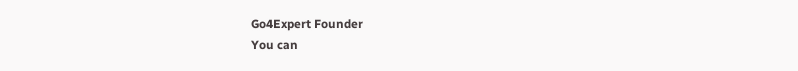Go4Expert Founder
You can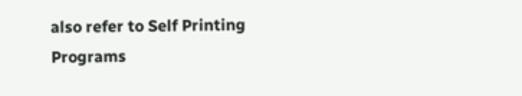also refer to Self Printing Programs